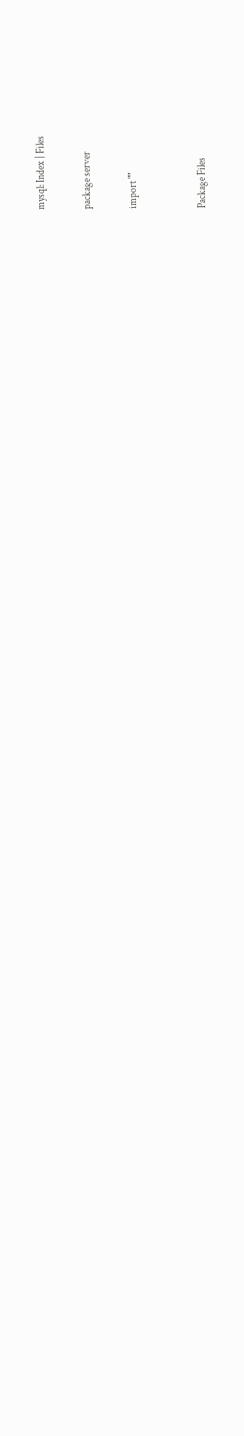mysql: Index | Files

package server

import ""


Package Files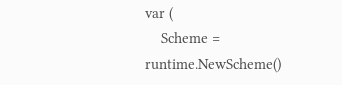var (
    Scheme = runtime.NewScheme()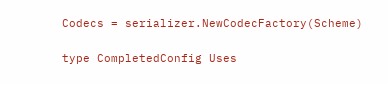Codecs = serializer.NewCodecFactory(Scheme)

type CompletedConfig Uses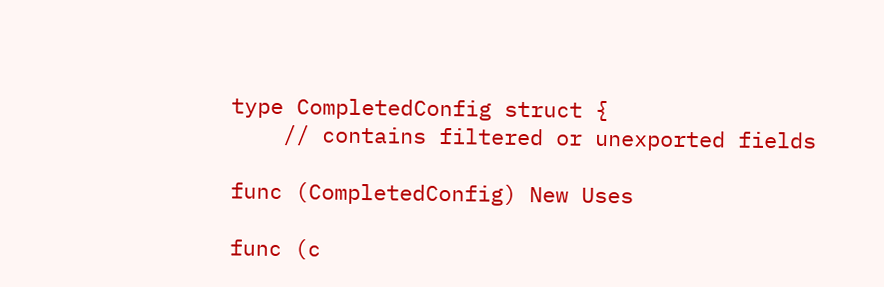type CompletedConfig struct {
    // contains filtered or unexported fields

func (CompletedConfig) New Uses

func (c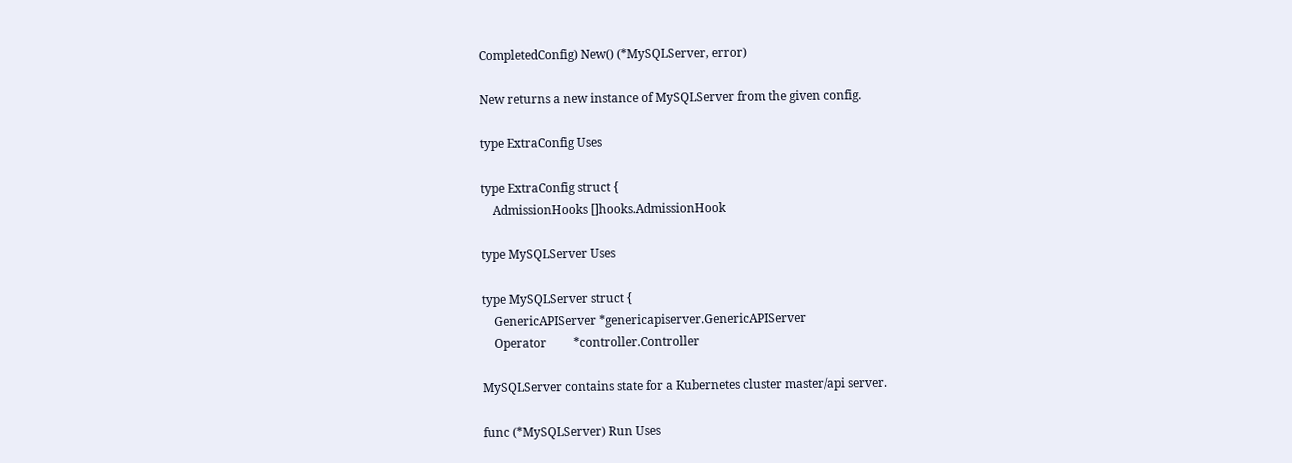CompletedConfig) New() (*MySQLServer, error)

New returns a new instance of MySQLServer from the given config.

type ExtraConfig Uses

type ExtraConfig struct {
    AdmissionHooks []hooks.AdmissionHook

type MySQLServer Uses

type MySQLServer struct {
    GenericAPIServer *genericapiserver.GenericAPIServer
    Operator         *controller.Controller

MySQLServer contains state for a Kubernetes cluster master/api server.

func (*MySQLServer) Run Uses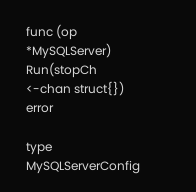func (op *MySQLServer) Run(stopCh <-chan struct{}) error

type MySQLServerConfig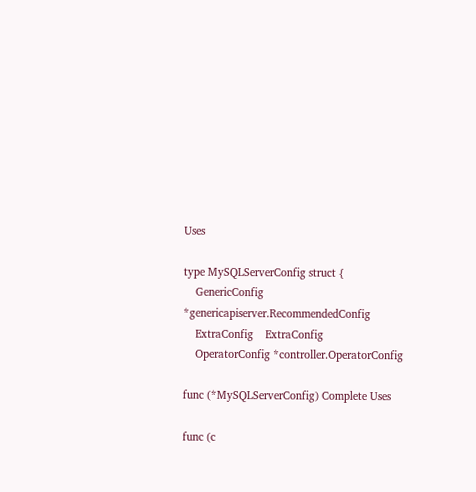Uses

type MySQLServerConfig struct {
    GenericConfig  *genericapiserver.RecommendedConfig
    ExtraConfig    ExtraConfig
    OperatorConfig *controller.OperatorConfig

func (*MySQLServerConfig) Complete Uses

func (c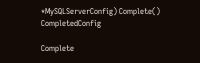*MySQLServerConfig) Complete() CompletedConfig

Complete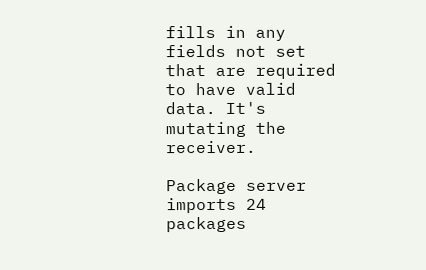fills in any fields not set that are required to have valid data. It's mutating the receiver.

Package server imports 24 packages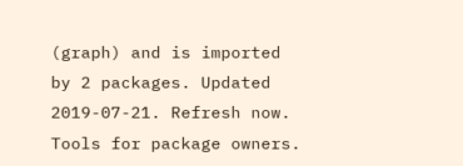(graph) and is imported by 2 packages. Updated 2019-07-21. Refresh now. Tools for package owners.